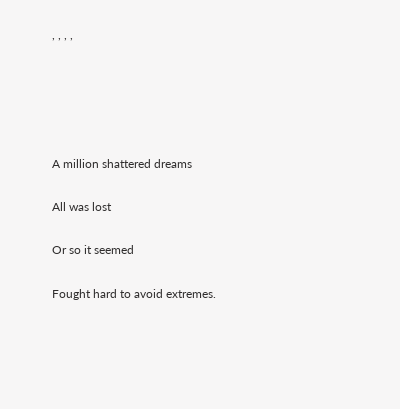, , , ,





A million shattered dreams

All was lost

Or so it seemed

Fought hard to avoid extremes.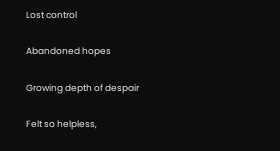Lost control

Abandoned hopes

Growing depth of despair

Felt so helpless,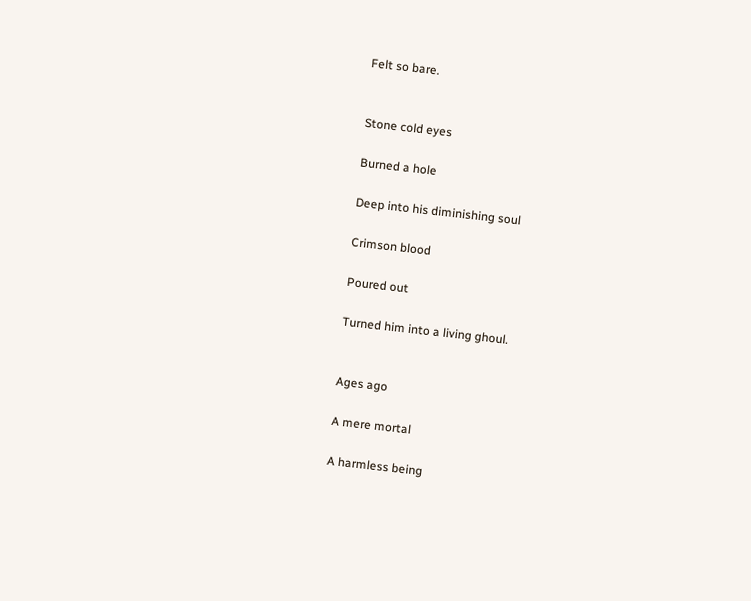Felt so bare.


Stone cold eyes

Burned a hole

Deep into his diminishing soul

Crimson blood

Poured out

Turned him into a living ghoul.


Ages ago

A mere mortal

A harmless being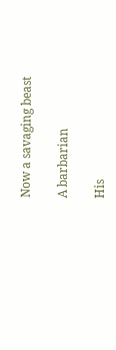Now a savaging beast

A barbarian

His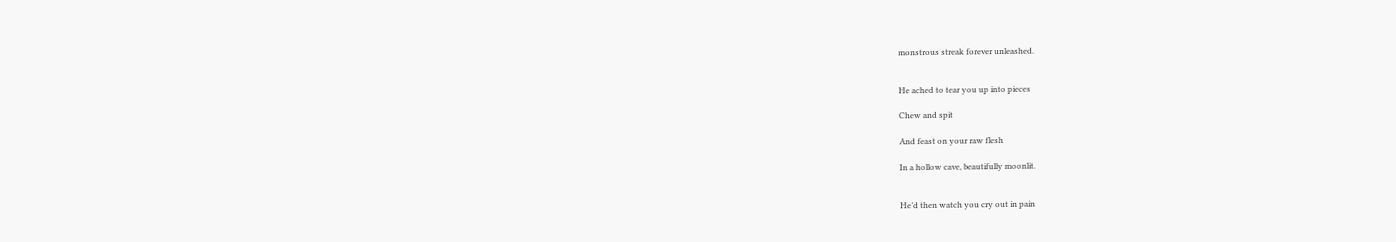monstrous streak forever unleashed.


He ached to tear you up into pieces

Chew and spit

And feast on your raw flesh

In a hollow cave, beautifully moonlit.


He’d then watch you cry out in pain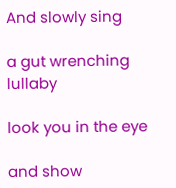And slowly sing

a gut wrenching lullaby

look you in the eye

and show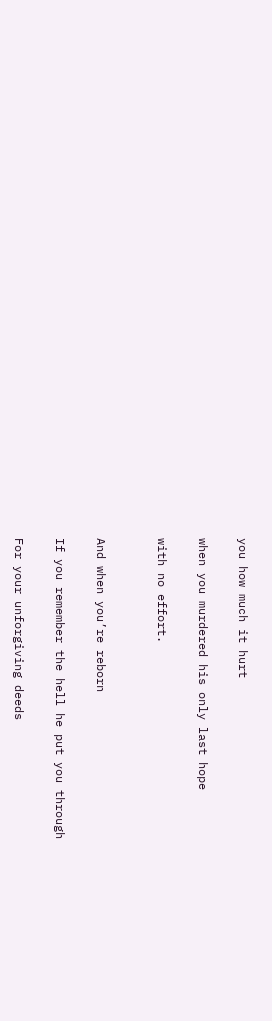you how much it hurt

when you murdered his only last hope

with no effort.


And when you’re reborn

If you remember the hell he put you through

For your unforgiving deeds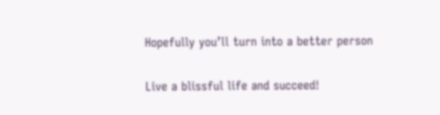Hopefully you’ll turn into a better person

Live a blissful life and succeed!